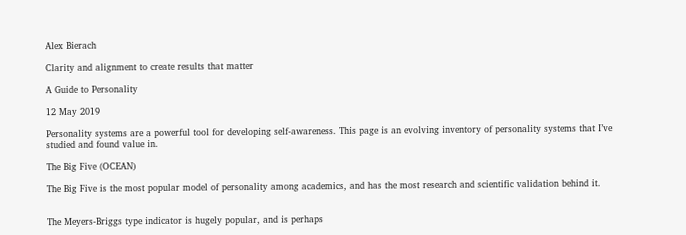Alex Bierach

Clarity and alignment to create results that matter

A Guide to Personality

12 May 2019

Personality systems are a powerful tool for developing self-awareness. This page is an evolving inventory of personality systems that I’ve studied and found value in.

The Big Five (OCEAN)

The Big Five is the most popular model of personality among academics, and has the most research and scientific validation behind it.


The Meyers-Briggs type indicator is hugely popular, and is perhaps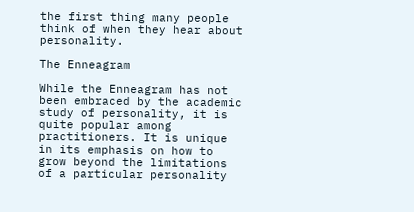the first thing many people think of when they hear about personality.

The Enneagram

While the Enneagram has not been embraced by the academic study of personality, it is quite popular among practitioners. It is unique in its emphasis on how to grow beyond the limitations of a particular personality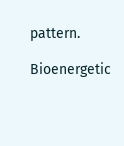pattern.

Bioenergetic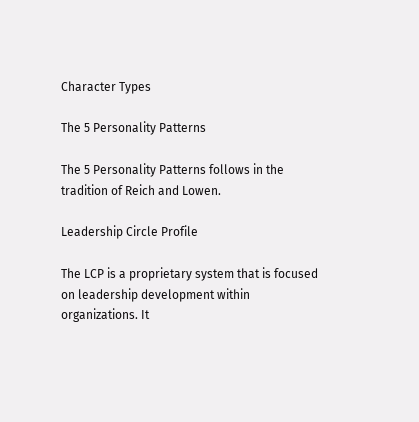Character Types

The 5 Personality Patterns

The 5 Personality Patterns follows in the tradition of Reich and Lowen.

Leadership Circle Profile

The LCP is a proprietary system that is focused on leadership development within organizations. It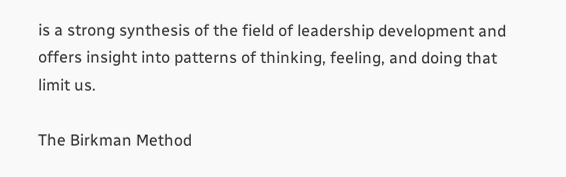is a strong synthesis of the field of leadership development and offers insight into patterns of thinking, feeling, and doing that limit us.

The Birkman Method